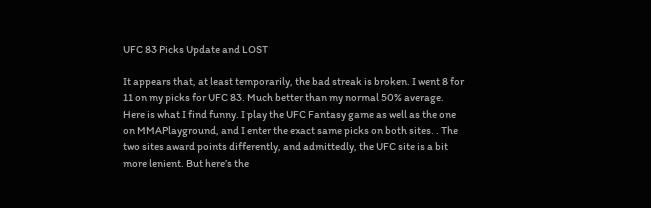UFC 83 Picks Update and LOST

It appears that, at least temporarily, the bad streak is broken. I went 8 for 11 on my picks for UFC 83. Much better than my normal 50% average. Here is what I find funny. I play the UFC Fantasy game as well as the one on MMAPlayground, and I enter the exact same picks on both sites. . The two sites award points differently, and admittedly, the UFC site is a bit more lenient. But here’s the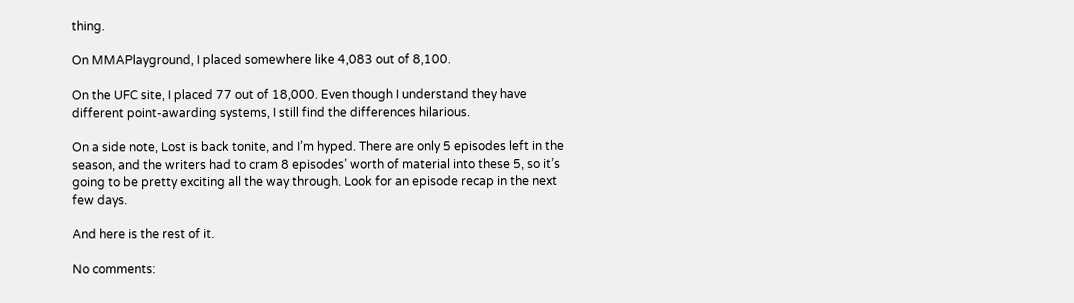thing.

On MMAPlayground, I placed somewhere like 4,083 out of 8,100.

On the UFC site, I placed 77 out of 18,000. Even though I understand they have different point-awarding systems, I still find the differences hilarious.

On a side note, Lost is back tonite, and I’m hyped. There are only 5 episodes left in the season, and the writers had to cram 8 episodes’ worth of material into these 5, so it’s going to be pretty exciting all the way through. Look for an episode recap in the next few days.

And here is the rest of it.

No comments: